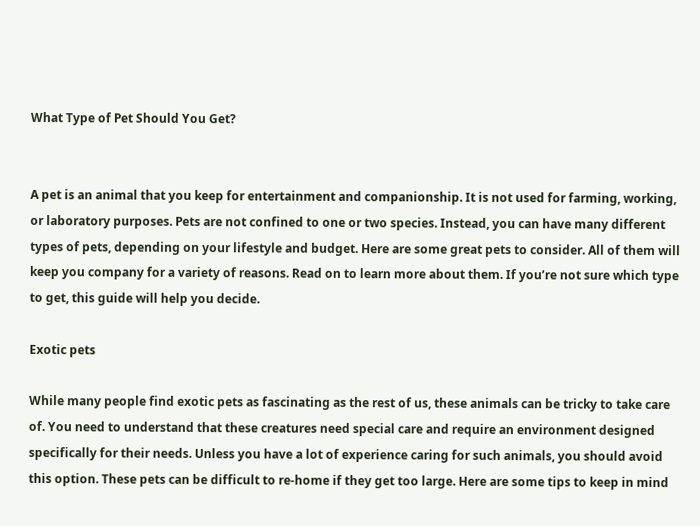What Type of Pet Should You Get?


A pet is an animal that you keep for entertainment and companionship. It is not used for farming, working, or laboratory purposes. Pets are not confined to one or two species. Instead, you can have many different types of pets, depending on your lifestyle and budget. Here are some great pets to consider. All of them will keep you company for a variety of reasons. Read on to learn more about them. If you’re not sure which type to get, this guide will help you decide.

Exotic pets

While many people find exotic pets as fascinating as the rest of us, these animals can be tricky to take care of. You need to understand that these creatures need special care and require an environment designed specifically for their needs. Unless you have a lot of experience caring for such animals, you should avoid this option. These pets can be difficult to re-home if they get too large. Here are some tips to keep in mind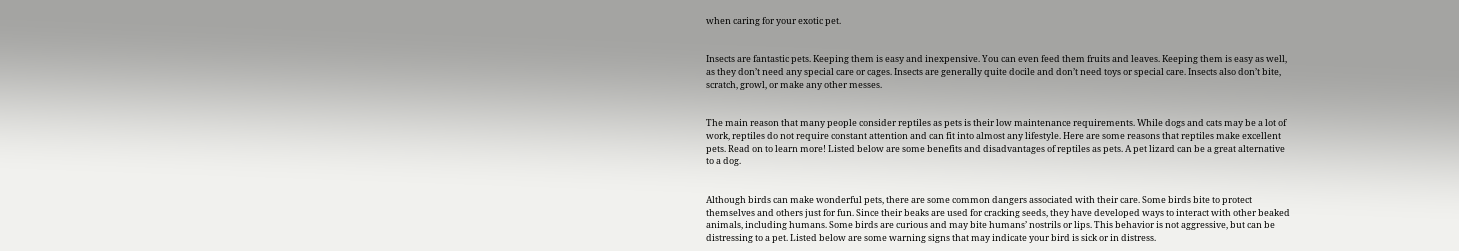when caring for your exotic pet.


Insects are fantastic pets. Keeping them is easy and inexpensive. You can even feed them fruits and leaves. Keeping them is easy as well, as they don’t need any special care or cages. Insects are generally quite docile and don’t need toys or special care. Insects also don’t bite, scratch, growl, or make any other messes.


The main reason that many people consider reptiles as pets is their low maintenance requirements. While dogs and cats may be a lot of work, reptiles do not require constant attention and can fit into almost any lifestyle. Here are some reasons that reptiles make excellent pets. Read on to learn more! Listed below are some benefits and disadvantages of reptiles as pets. A pet lizard can be a great alternative to a dog.


Although birds can make wonderful pets, there are some common dangers associated with their care. Some birds bite to protect themselves and others just for fun. Since their beaks are used for cracking seeds, they have developed ways to interact with other beaked animals, including humans. Some birds are curious and may bite humans’ nostrils or lips. This behavior is not aggressive, but can be distressing to a pet. Listed below are some warning signs that may indicate your bird is sick or in distress.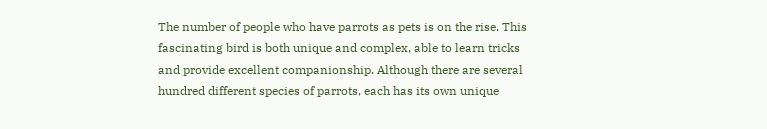The number of people who have parrots as pets is on the rise. This fascinating bird is both unique and complex, able to learn tricks and provide excellent companionship. Although there are several hundred different species of parrots, each has its own unique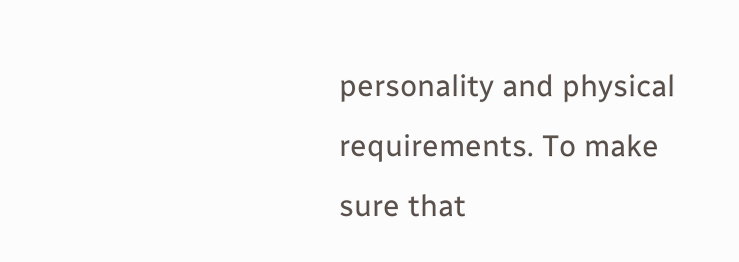personality and physical requirements. To make sure that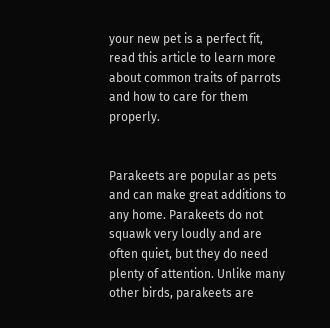your new pet is a perfect fit, read this article to learn more about common traits of parrots and how to care for them properly.


Parakeets are popular as pets and can make great additions to any home. Parakeets do not squawk very loudly and are often quiet, but they do need plenty of attention. Unlike many other birds, parakeets are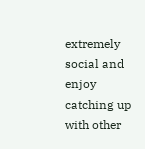extremely social and enjoy catching up with other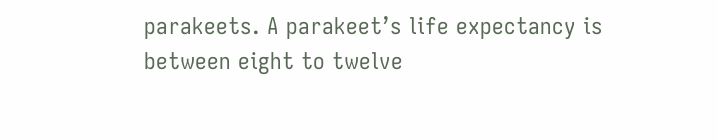parakeets. A parakeet’s life expectancy is between eight to twelve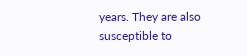years. They are also susceptible to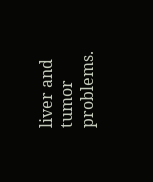liver and tumor problems.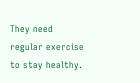They need regular exercise to stay healthy.